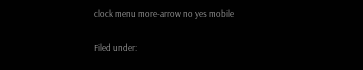clock menu more-arrow no yes mobile

Filed under: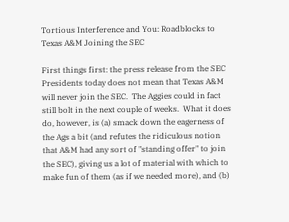Tortious Interference and You: Roadblocks to Texas A&M Joining the SEC

First things first: the press release from the SEC Presidents today does not mean that Texas A&M will never join the SEC.  The Aggies could in fact still bolt in the next couple of weeks.  What it does do, however, is (a) smack down the eagerness of the Ags a bit (and refutes the ridiculous notion that A&M had any sort of "standing offer" to join the SEC), giving us a lot of material with which to make fun of them (as if we needed more), and (b)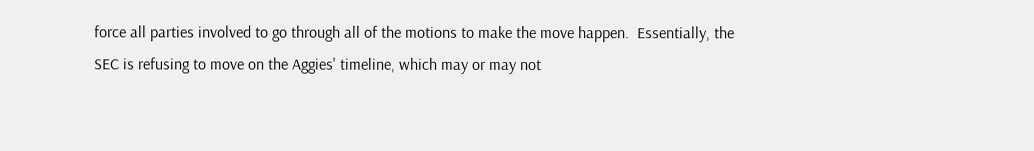force all parties involved to go through all of the motions to make the move happen.  Essentially, the SEC is refusing to move on the Aggies' timeline, which may or may not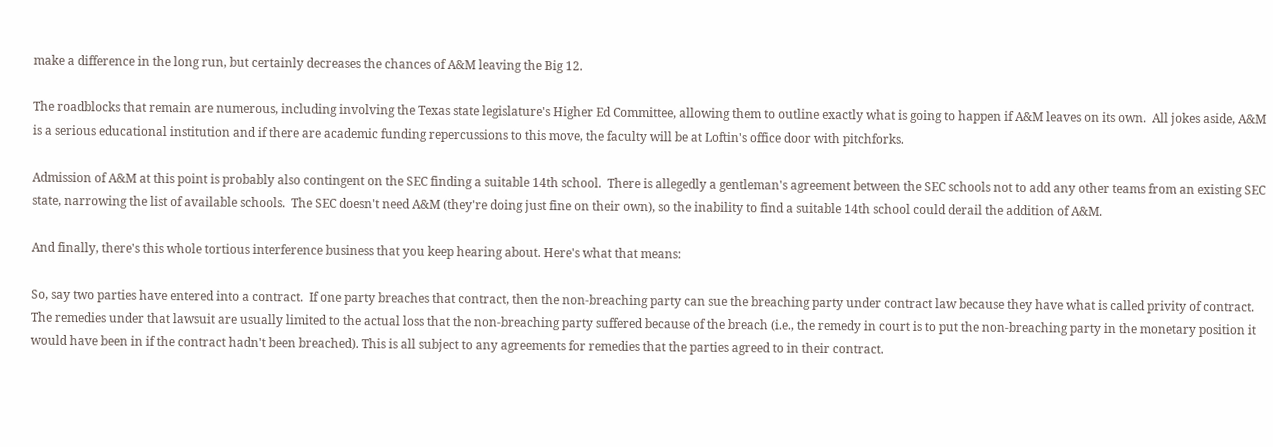make a difference in the long run, but certainly decreases the chances of A&M leaving the Big 12.

The roadblocks that remain are numerous, including involving the Texas state legislature's Higher Ed Committee, allowing them to outline exactly what is going to happen if A&M leaves on its own.  All jokes aside, A&M is a serious educational institution and if there are academic funding repercussions to this move, the faculty will be at Loftin's office door with pitchforks.

Admission of A&M at this point is probably also contingent on the SEC finding a suitable 14th school.  There is allegedly a gentleman's agreement between the SEC schools not to add any other teams from an existing SEC state, narrowing the list of available schools.  The SEC doesn't need A&M (they're doing just fine on their own), so the inability to find a suitable 14th school could derail the addition of A&M.

And finally, there's this whole tortious interference business that you keep hearing about. Here's what that means:

So, say two parties have entered into a contract.  If one party breaches that contract, then the non-breaching party can sue the breaching party under contract law because they have what is called privity of contract.  The remedies under that lawsuit are usually limited to the actual loss that the non-breaching party suffered because of the breach (i.e., the remedy in court is to put the non-breaching party in the monetary position it would have been in if the contract hadn't been breached). This is all subject to any agreements for remedies that the parties agreed to in their contract.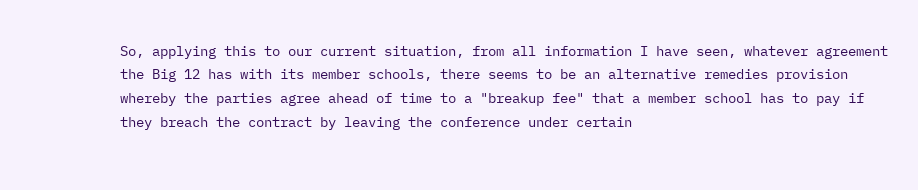So, applying this to our current situation, from all information I have seen, whatever agreement the Big 12 has with its member schools, there seems to be an alternative remedies provision whereby the parties agree ahead of time to a "breakup fee" that a member school has to pay if they breach the contract by leaving the conference under certain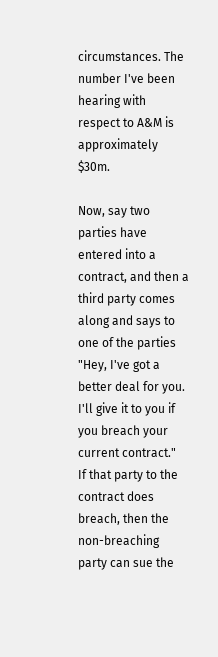circumstances. The number I've been hearing with respect to A&M is approximately $30m.

Now, say two parties have entered into a contract, and then a third party comes along and says to one of the parties "Hey, I've got a better deal for you.  I'll give it to you if you breach your current contract."  If that party to the contract does breach, then the non-breaching party can sue the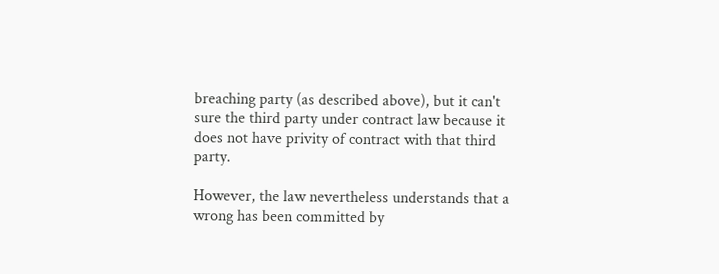breaching party (as described above), but it can't sure the third party under contract law because it does not have privity of contract with that third party.

However, the law nevertheless understands that a wrong has been committed by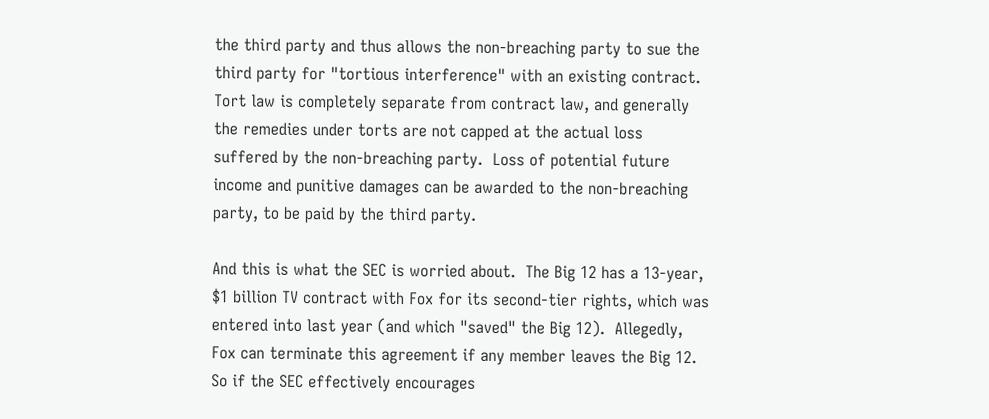the third party and thus allows the non-breaching party to sue the third party for "tortious interference" with an existing contract.  Tort law is completely separate from contract law, and generally the remedies under torts are not capped at the actual loss suffered by the non-breaching party.  Loss of potential future income and punitive damages can be awarded to the non-breaching party, to be paid by the third party.

And this is what the SEC is worried about.  The Big 12 has a 13-year, $1 billion TV contract with Fox for its second-tier rights, which was entered into last year (and which "saved" the Big 12).  Allegedly, Fox can terminate this agreement if any member leaves the Big 12.  So if the SEC effectively encourages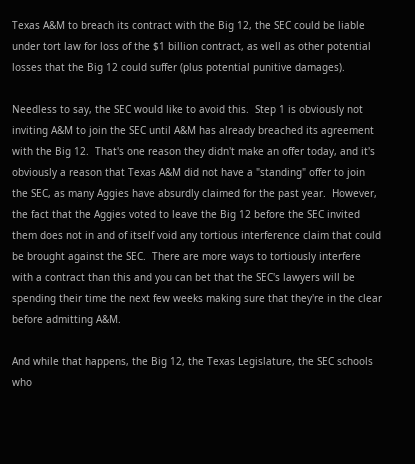Texas A&M to breach its contract with the Big 12, the SEC could be liable under tort law for loss of the $1 billion contract, as well as other potential losses that the Big 12 could suffer (plus potential punitive damages).

Needless to say, the SEC would like to avoid this.  Step 1 is obviously not inviting A&M to join the SEC until A&M has already breached its agreement with the Big 12.  That's one reason they didn't make an offer today, and it's obviously a reason that Texas A&M did not have a "standing" offer to join the SEC, as many Aggies have absurdly claimed for the past year.  However, the fact that the Aggies voted to leave the Big 12 before the SEC invited them does not in and of itself void any tortious interference claim that could be brought against the SEC.  There are more ways to tortiously interfere with a contract than this and you can bet that the SEC's lawyers will be spending their time the next few weeks making sure that they're in the clear before admitting A&M.

And while that happens, the Big 12, the Texas Legislature, the SEC schools who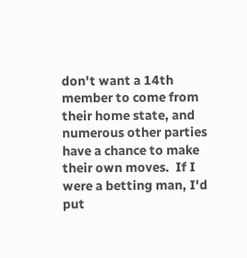don't want a 14th member to come from their home state, and numerous other parties have a chance to make their own moves.  If I were a betting man, I'd put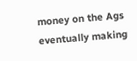money on the Ags eventually making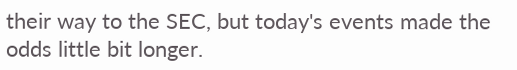their way to the SEC, but today's events made the odds little bit longer.